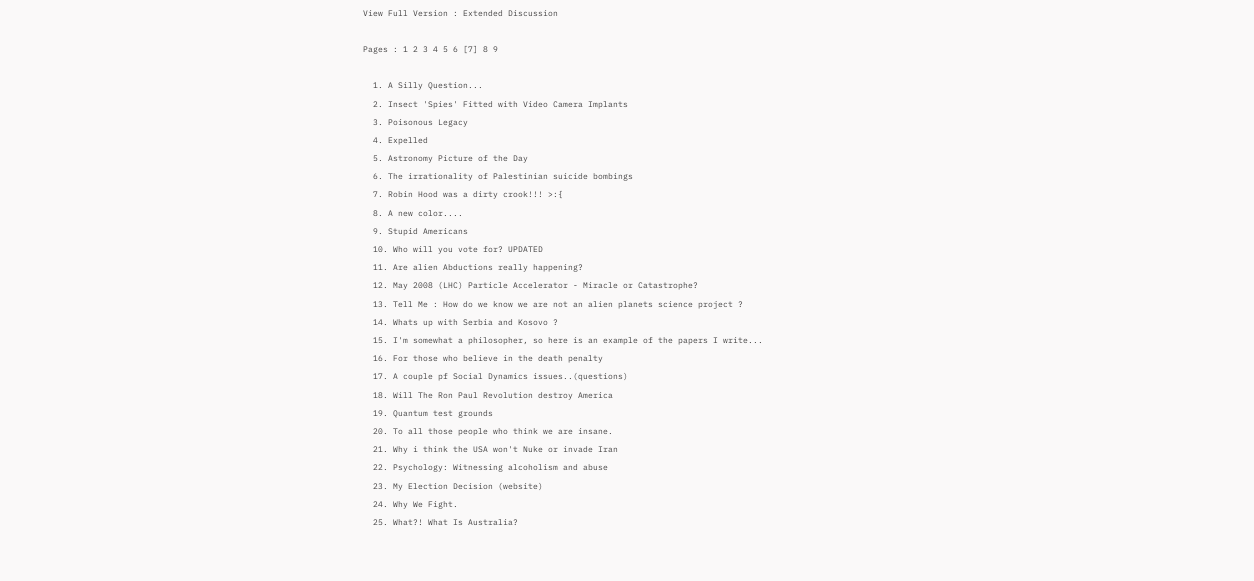View Full Version : Extended Discussion

Pages : 1 2 3 4 5 6 [7] 8 9

  1. A Silly Question...
  2. Insect 'Spies' Fitted with Video Camera Implants
  3. Poisonous Legacy
  4. Expelled
  5. Astronomy Picture of the Day
  6. The irrationality of Palestinian suicide bombings
  7. Robin Hood was a dirty crook!!! >:{
  8. A new color....
  9. Stupid Americans
  10. Who will you vote for? UPDATED
  11. Are alien Abductions really happening?
  12. May 2008 (LHC) Particle Accelerator - Miracle or Catastrophe?
  13. Tell Me : How do we know we are not an alien planets science project ?
  14. Whats up with Serbia and Kosovo ?
  15. I'm somewhat a philosopher, so here is an example of the papers I write...
  16. For those who believe in the death penalty
  17. A couple pf Social Dynamics issues..(questions)
  18. Will The Ron Paul Revolution destroy America
  19. Quantum test grounds
  20. To all those people who think we are insane.
  21. Why i think the USA won't Nuke or invade Iran
  22. Psychology: Witnessing alcoholism and abuse
  23. My Election Decision (website)
  24. Why We Fight.
  25. What?! What Is Australia?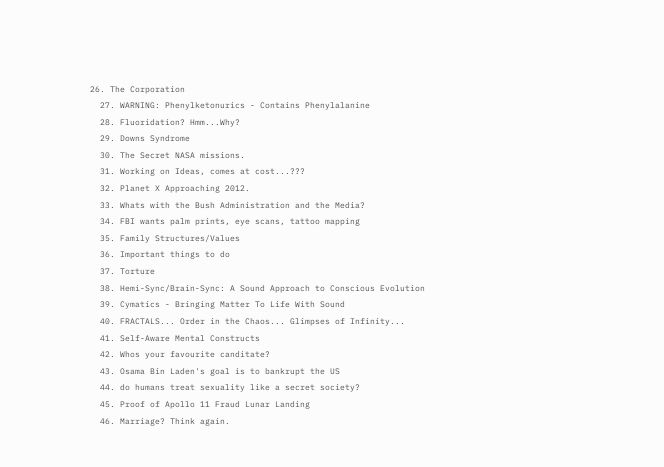26. The Corporation
  27. WARNING: Phenylketonurics - Contains Phenylalanine
  28. Fluoridation? Hmm...Why?
  29. Downs Syndrome
  30. The Secret NASA missions.
  31. Working on Ideas, comes at cost...???
  32. Planet X Approaching 2012.
  33. Whats with the Bush Administration and the Media?
  34. FBI wants palm prints, eye scans, tattoo mapping
  35. Family Structures/Values
  36. Important things to do
  37. Torture
  38. Hemi-Sync/Brain-Sync: A Sound Approach to Conscious Evolution
  39. Cymatics - Bringing Matter To Life With Sound
  40. FRACTALS... Order in the Chaos... Glimpses of Infinity...
  41. Self-Aware Mental Constructs
  42. Whos your favourite canditate?
  43. Osama Bin Laden's goal is to bankrupt the US
  44. do humans treat sexuality like a secret society?
  45. Proof of Apollo 11 Fraud Lunar Landing
  46. Marriage? Think again.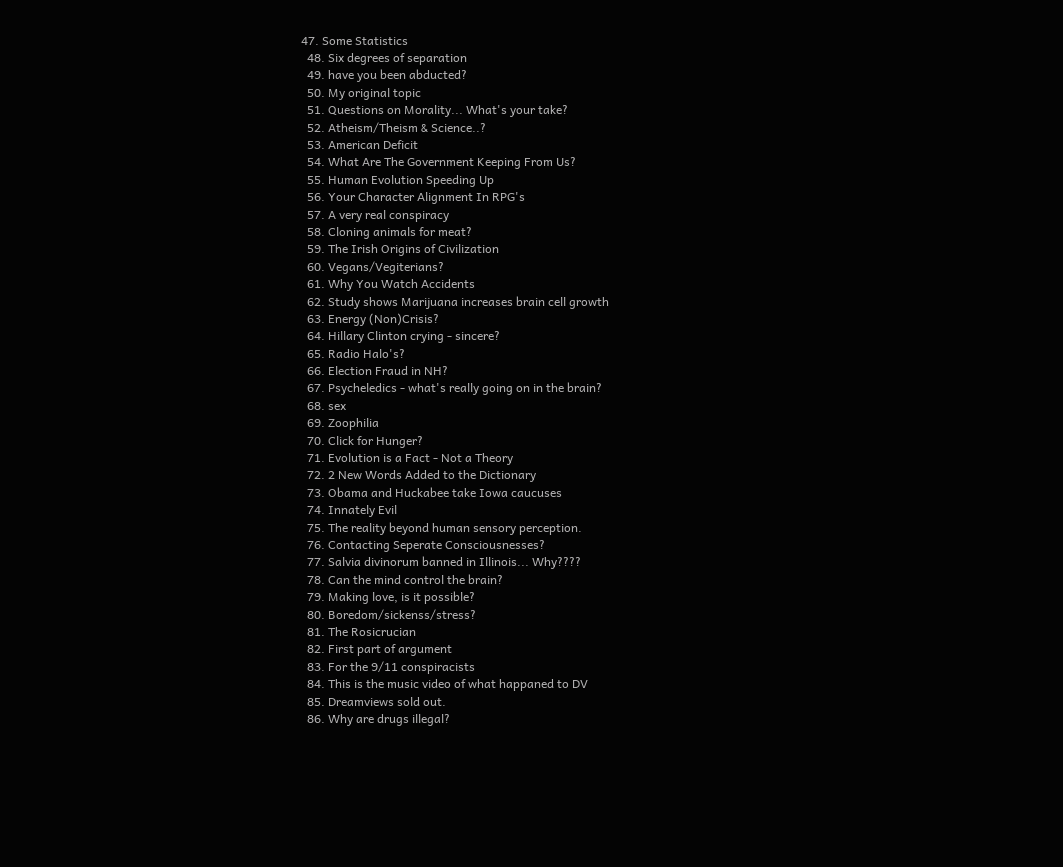47. Some Statistics
  48. Six degrees of separation
  49. have you been abducted?
  50. My original topic
  51. Questions on Morality... What's your take?
  52. Atheism/Theism & Science..?
  53. American Deficit
  54. What Are The Government Keeping From Us?
  55. Human Evolution Speeding Up
  56. Your Character Alignment In RPG's
  57. A very real conspiracy
  58. Cloning animals for meat?
  59. The Irish Origins of Civilization
  60. Vegans/Vegiterians?
  61. Why You Watch Accidents
  62. Study shows Marijuana increases brain cell growth
  63. Energy (Non)Crisis?
  64. Hillary Clinton crying - sincere?
  65. Radio Halo's?
  66. Election Fraud in NH?
  67. Psycheledics - what's really going on in the brain?
  68. sex
  69. Zoophilia
  70. Click for Hunger?
  71. Evolution is a Fact - Not a Theory
  72. 2 New Words Added to the Dictionary
  73. Obama and Huckabee take Iowa caucuses
  74. Innately Evil
  75. The reality beyond human sensory perception.
  76. Contacting Seperate Consciousnesses?
  77. Salvia divinorum banned in Illinois... Why????
  78. Can the mind control the brain?
  79. Making love, is it possible?
  80. Boredom/sickenss/stress?
  81. The Rosicrucian
  82. First part of argument
  83. For the 9/11 conspiracists
  84. This is the music video of what happaned to DV
  85. Dreamviews sold out.
  86. Why are drugs illegal?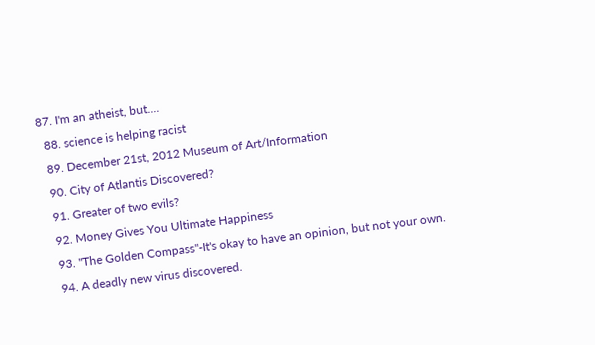87. I'm an atheist, but....
  88. science is helping racist
  89. December 21st, 2012 Museum of Art/Information
  90. City of Atlantis Discovered?
  91. Greater of two evils?
  92. Money Gives You Ultimate Happiness
  93. "The Golden Compass"-It's okay to have an opinion, but not your own.
  94. A deadly new virus discovered.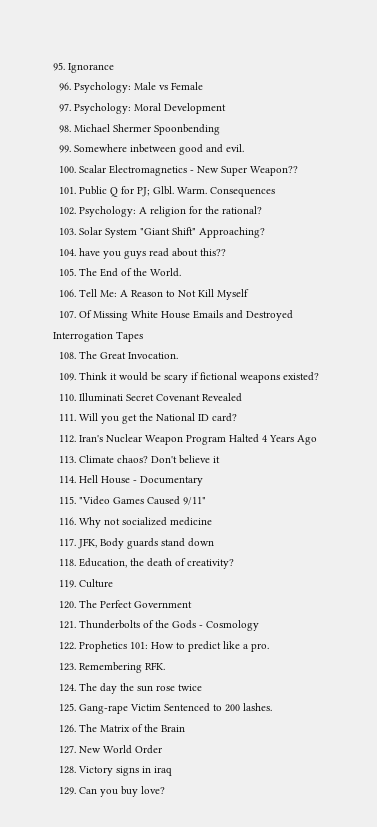95. Ignorance
  96. Psychology: Male vs Female
  97. Psychology: Moral Development
  98. Michael Shermer Spoonbending
  99. Somewhere inbetween good and evil.
  100. Scalar Electromagnetics - New Super Weapon??
  101. Public Q for PJ; Glbl. Warm. Consequences
  102. Psychology: A religion for the rational?
  103. Solar System "Giant Shift" Approaching?
  104. have you guys read about this??
  105. The End of the World.
  106. Tell Me: A Reason to Not Kill Myself
  107. Of Missing White House Emails and Destroyed Interrogation Tapes
  108. The Great Invocation.
  109. Think it would be scary if fictional weapons existed?
  110. Illuminati Secret Covenant Revealed
  111. Will you get the National ID card?
  112. Iran's Nuclear Weapon Program Halted 4 Years Ago
  113. Climate chaos? Don't believe it
  114. Hell House - Documentary
  115. "Video Games Caused 9/11"
  116. Why not socialized medicine
  117. JFK, Body guards stand down
  118. Education, the death of creativity?
  119. Culture
  120. The Perfect Government
  121. Thunderbolts of the Gods - Cosmology
  122. Prophetics 101: How to predict like a pro.
  123. Remembering RFK.
  124. The day the sun rose twice
  125. Gang-rape Victim Sentenced to 200 lashes.
  126. The Matrix of the Brain
  127. New World Order
  128. Victory signs in iraq
  129. Can you buy love?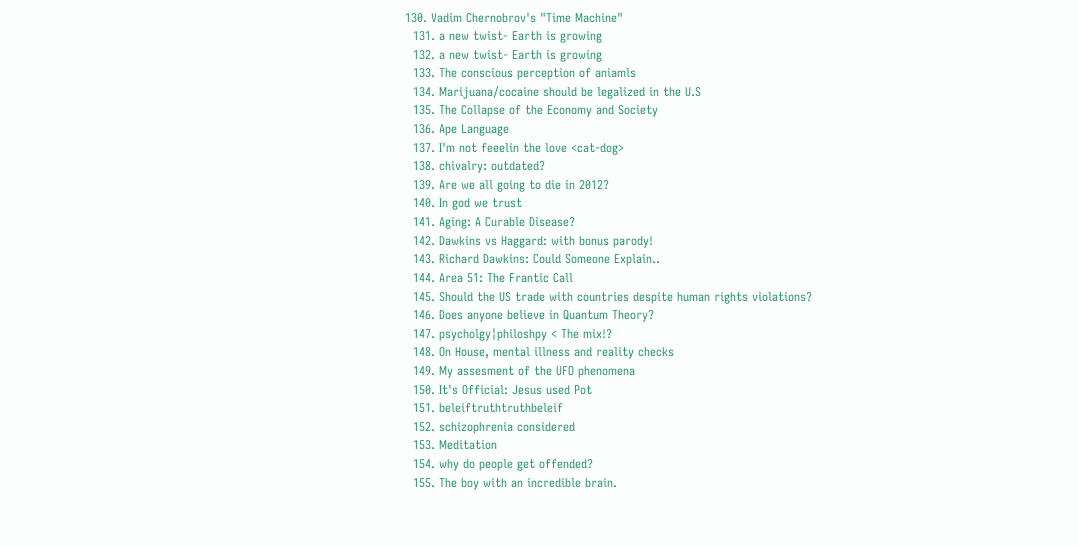130. Vadim Chernobrov's "Time Machine"
  131. a new twist- Earth is growing
  132. a new twist- Earth is growing
  133. The conscious perception of aniamls
  134. Marijuana/cocaine should be legalized in the U.S
  135. The Collapse of the Economy and Society
  136. Ape Language
  137. I'm not feeelin the love <cat-dog>
  138. chivalry: outdated?
  139. Are we all going to die in 2012?
  140. In god we trust
  141. Aging: A Curable Disease?
  142. Dawkins vs Haggard: with bonus parody!
  143. Richard Dawkins: Could Someone Explain..
  144. Area 51: The Frantic Call
  145. Should the US trade with countries despite human rights violations?
  146. Does anyone believe in Quantum Theory?
  147. psycholgy¦philoshpy < The mix!?
  148. On House, mental illness and reality checks
  149. My assesment of the UFO phenomena
  150. It's Official: Jesus used Pot
  151. beleiftruthtruthbeleif
  152. schizophrenia considered
  153. Meditation
  154. why do people get offended?
  155. The boy with an incredible brain.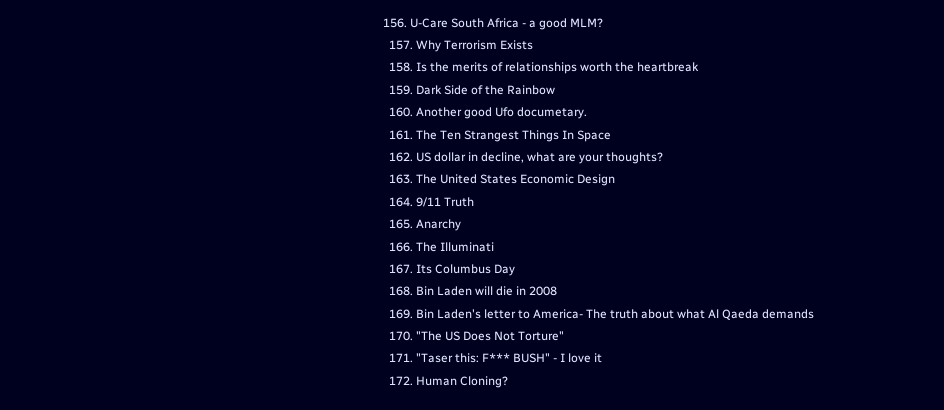156. U-Care South Africa - a good MLM?
  157. Why Terrorism Exists
  158. Is the merits of relationships worth the heartbreak
  159. Dark Side of the Rainbow
  160. Another good Ufo documetary.
  161. The Ten Strangest Things In Space
  162. US dollar in decline, what are your thoughts?
  163. The United States Economic Design
  164. 9/11 Truth
  165. Anarchy
  166. The Illuminati
  167. Its Columbus Day
  168. Bin Laden will die in 2008
  169. Bin Laden's letter to America- The truth about what Al Qaeda demands
  170. "The US Does Not Torture"
  171. "Taser this: F*** BUSH" - I love it
  172. Human Cloning?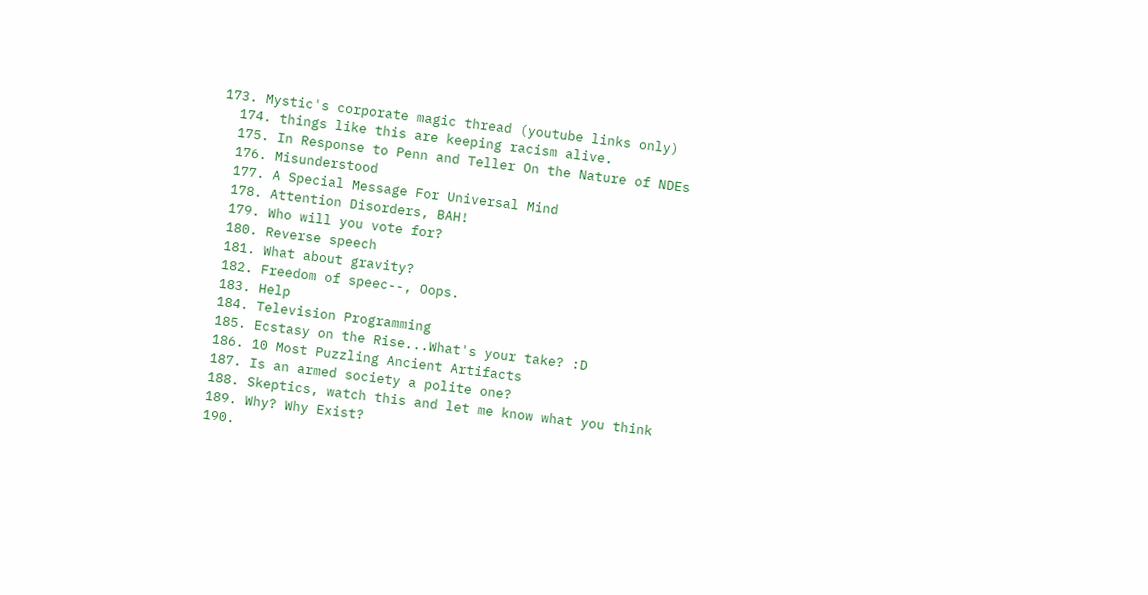173. Mystic's corporate magic thread (youtube links only)
  174. things like this are keeping racism alive.
  175. In Response to Penn and Teller On the Nature of NDEs
  176. Misunderstood
  177. A Special Message For Universal Mind
  178. Attention Disorders, BAH!
  179. Who will you vote for?
  180. Reverse speech
  181. What about gravity?
  182. Freedom of speec--, Oops.
  183. Help
  184. Television Programming
  185. Ecstasy on the Rise...What's your take? :D
  186. 10 Most Puzzling Ancient Artifacts
  187. Is an armed society a polite one?
  188. Skeptics, watch this and let me know what you think
  189. Why? Why Exist?
  190.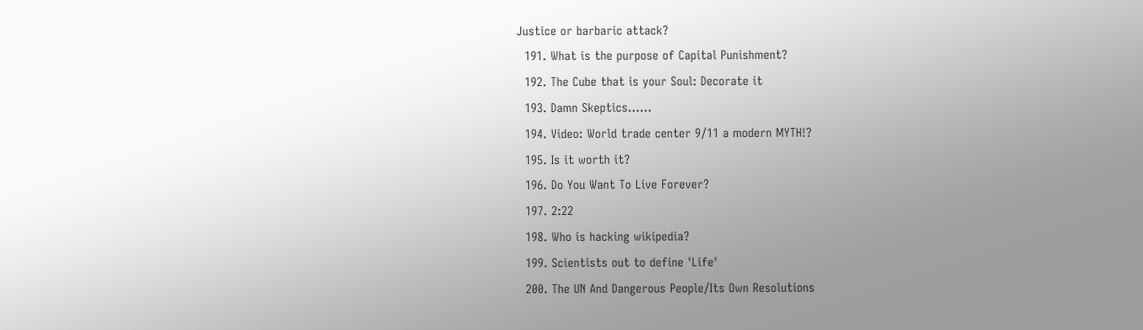Justice or barbaric attack?
  191. What is the purpose of Capital Punishment?
  192. The Cube that is your Soul: Decorate it
  193. Damn Skeptics......
  194. Video: World trade center 9/11 a modern MYTH!?
  195. Is it worth it?
  196. Do You Want To Live Forever?
  197. 2:22
  198. Who is hacking wikipedia?
  199. Scientists out to define 'Life'
  200. The UN And Dangerous People/Its Own Resolutions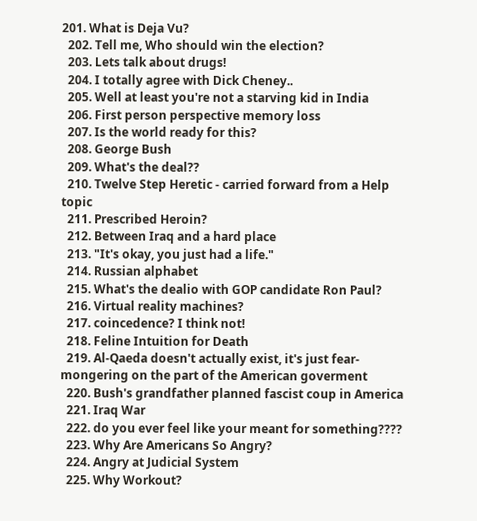201. What is Deja Vu?
  202. Tell me, Who should win the election?
  203. Lets talk about drugs!
  204. I totally agree with Dick Cheney..
  205. Well at least you're not a starving kid in India
  206. First person perspective memory loss
  207. Is the world ready for this?
  208. George Bush
  209. What's the deal??
  210. Twelve Step Heretic - carried forward from a Help topic
  211. Prescribed Heroin?
  212. Between Iraq and a hard place
  213. "It's okay, you just had a life."
  214. Russian alphabet
  215. What's the dealio with GOP candidate Ron Paul?
  216. Virtual reality machines?
  217. coincedence? I think not!
  218. Feline Intuition for Death
  219. Al-Qaeda doesn't actually exist, it's just fear-mongering on the part of the American goverment
  220. Bush's grandfather planned fascist coup in America
  221. Iraq War
  222. do you ever feel like your meant for something????
  223. Why Are Americans So Angry?
  224. Angry at Judicial System
  225. Why Workout?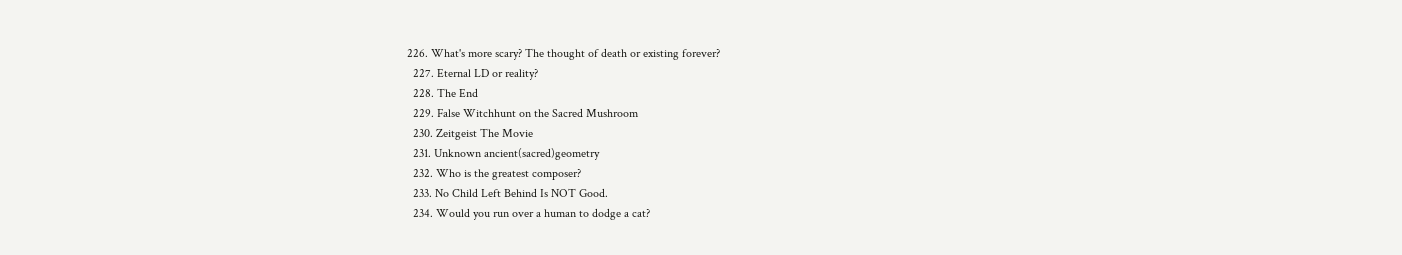226. What's more scary? The thought of death or existing forever?
  227. Eternal LD or reality?
  228. The End
  229. False Witchhunt on the Sacred Mushroom
  230. Zeitgeist The Movie
  231. Unknown ancient(sacred)geometry
  232. Who is the greatest composer?
  233. No Child Left Behind Is NOT Good.
  234. Would you run over a human to dodge a cat?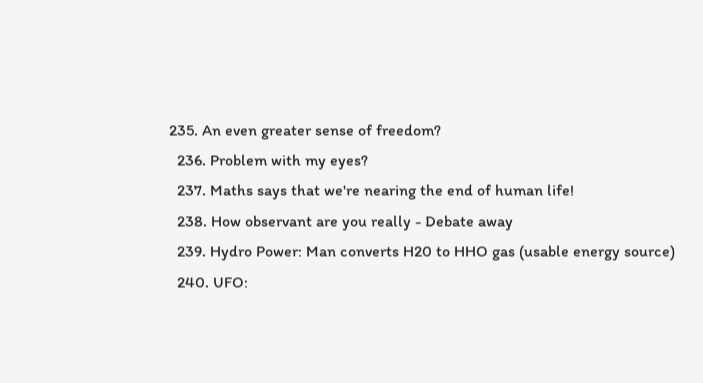235. An even greater sense of freedom?
  236. Problem with my eyes?
  237. Maths says that we're nearing the end of human life!
  238. How observant are you really - Debate away
  239. Hydro Power: Man converts H20 to HHO gas (usable energy source)
  240. UFO: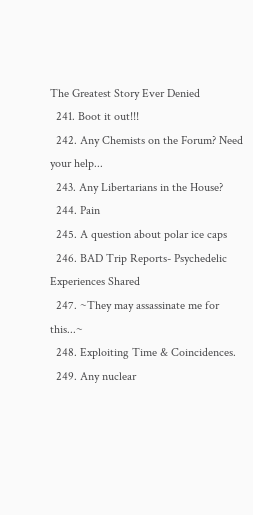The Greatest Story Ever Denied
  241. Boot it out!!!
  242. Any Chemists on the Forum? Need your help...
  243. Any Libertarians in the House?
  244. Pain
  245. A question about polar ice caps
  246. BAD Trip Reports- Psychedelic Experiences Shared
  247. ~They may assassinate me for this...~
  248. Exploiting Time & Coincidences.
  249. Any nuclear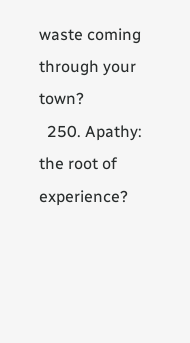waste coming through your town?
  250. Apathy: the root of experience?